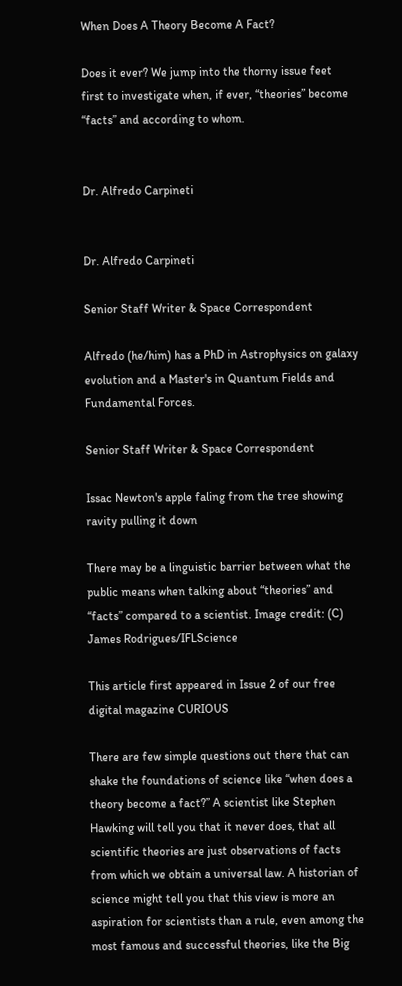When Does A Theory Become A Fact?

Does it ever? We jump into the thorny issue feet first to investigate when, if ever, “theories” become “facts” and according to whom.


Dr. Alfredo Carpineti


Dr. Alfredo Carpineti

Senior Staff Writer & Space Correspondent

Alfredo (he/him) has a PhD in Astrophysics on galaxy evolution and a Master's in Quantum Fields and Fundamental Forces.

Senior Staff Writer & Space Correspondent

Issac Newton's apple faling from the tree showing ravity pulling it down

There may be a linguistic barrier between what the public means when talking about “theories” and “facts” compared to a scientist. Image credit: (C) James Rodrigues/IFLScience

This article first appeared in Issue 2 of our free digital magazine CURIOUS

There are few simple questions out there that can shake the foundations of science like “when does a theory become a fact?” A scientist like Stephen Hawking will tell you that it never does, that all scientific theories are just observations of facts from which we obtain a universal law. A historian of science might tell you that this view is more an aspiration for scientists than a rule, even among the most famous and successful theories, like the Big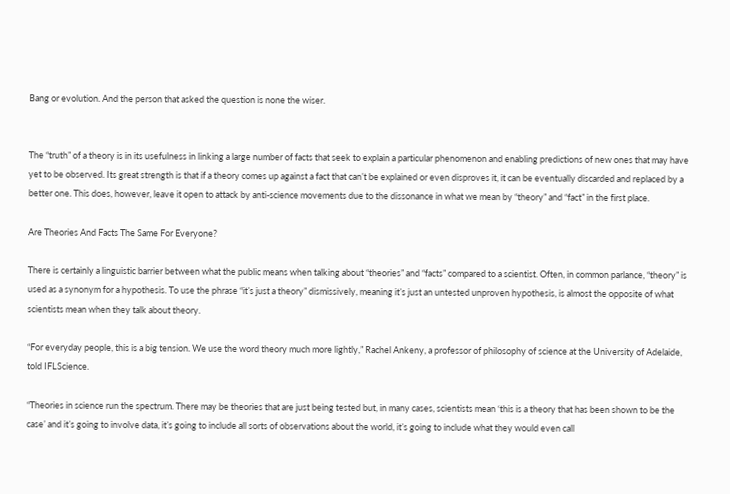Bang or evolution. And the person that asked the question is none the wiser.


The “truth” of a theory is in its usefulness in linking a large number of facts that seek to explain a particular phenomenon and enabling predictions of new ones that may have yet to be observed. Its great strength is that if a theory comes up against a fact that can’t be explained or even disproves it, it can be eventually discarded and replaced by a better one. This does, however, leave it open to attack by anti-science movements due to the dissonance in what we mean by “theory” and “fact” in the first place.

Are Theories And Facts The Same For Everyone?

There is certainly a linguistic barrier between what the public means when talking about “theories” and “facts” compared to a scientist. Often, in common parlance, “theory” is used as a synonym for a hypothesis. To use the phrase “it’s just a theory” dismissively, meaning it’s just an untested unproven hypothesis, is almost the opposite of what scientists mean when they talk about theory.

“For everyday people, this is a big tension. We use the word theory much more lightly,” Rachel Ankeny, a professor of philosophy of science at the University of Adelaide, told IFLScience.

“Theories in science run the spectrum. There may be theories that are just being tested but, in many cases, scientists mean ‘this is a theory that has been shown to be the case’ and it’s going to involve data, it’s going to include all sorts of observations about the world, it’s going to include what they would even call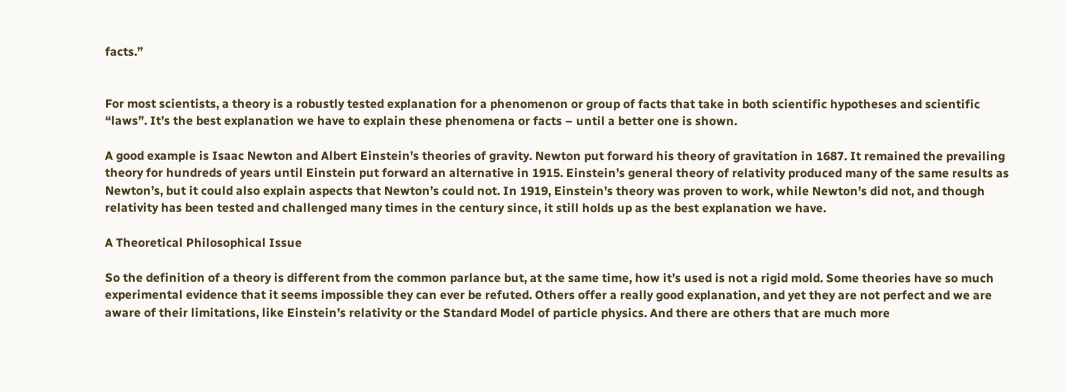facts.”


For most scientists, a theory is a robustly tested explanation for a phenomenon or group of facts that take in both scientific hypotheses and scientific “laws”. It’s the best explanation we have to explain these phenomena or facts – until a better one is shown.

A good example is Isaac Newton and Albert Einstein’s theories of gravity. Newton put forward his theory of gravitation in 1687. It remained the prevailing theory for hundreds of years until Einstein put forward an alternative in 1915. Einstein’s general theory of relativity produced many of the same results as Newton’s, but it could also explain aspects that Newton’s could not. In 1919, Einstein’s theory was proven to work, while Newton’s did not, and though relativity has been tested and challenged many times in the century since, it still holds up as the best explanation we have.

A Theoretical Philosophical Issue

So the definition of a theory is different from the common parlance but, at the same time, how it’s used is not a rigid mold. Some theories have so much experimental evidence that it seems impossible they can ever be refuted. Others offer a really good explanation, and yet they are not perfect and we are aware of their limitations, like Einstein’s relativity or the Standard Model of particle physics. And there are others that are much more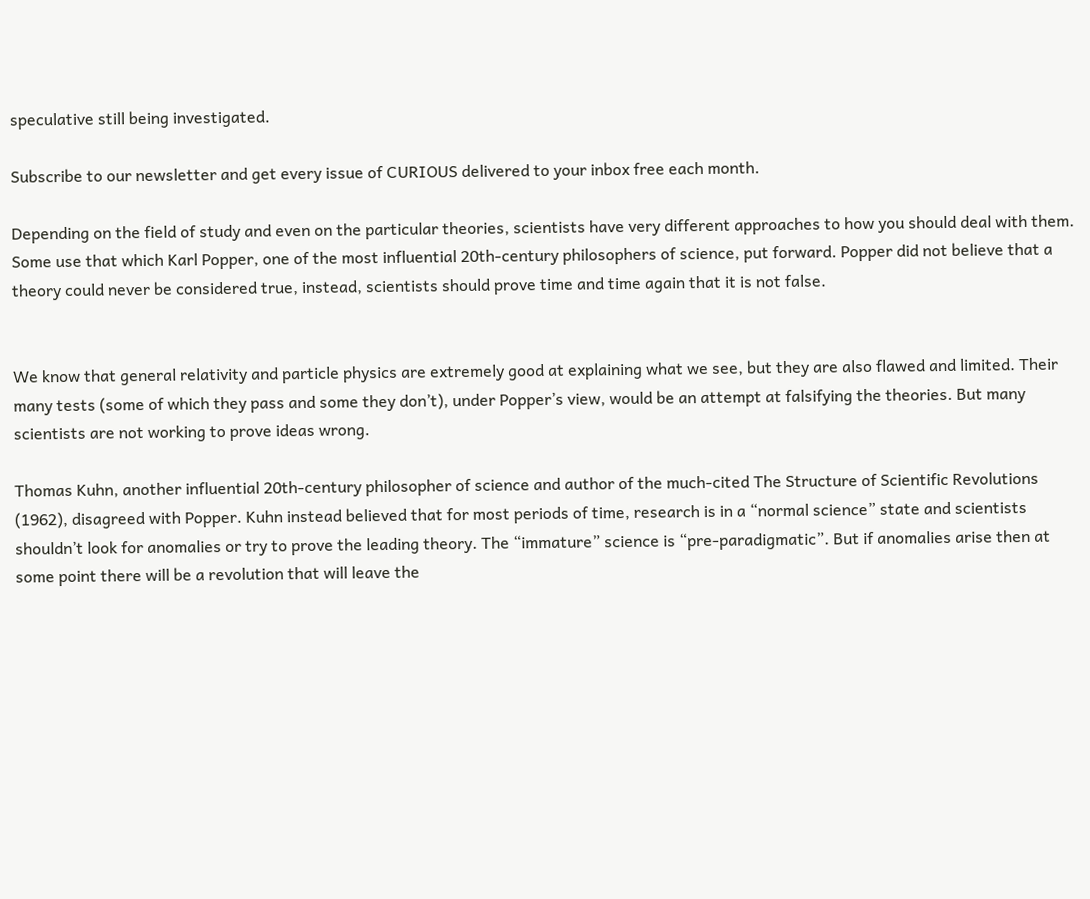speculative still being investigated.

Subscribe to our newsletter and get every issue of CURIOUS delivered to your inbox free each month.

Depending on the field of study and even on the particular theories, scientists have very different approaches to how you should deal with them. Some use that which Karl Popper, one of the most influential 20th-century philosophers of science, put forward. Popper did not believe that a theory could never be considered true, instead, scientists should prove time and time again that it is not false.


We know that general relativity and particle physics are extremely good at explaining what we see, but they are also flawed and limited. Their many tests (some of which they pass and some they don’t), under Popper’s view, would be an attempt at falsifying the theories. But many scientists are not working to prove ideas wrong.

Thomas Kuhn, another influential 20th-century philosopher of science and author of the much-cited The Structure of Scientific Revolutions (1962), disagreed with Popper. Kuhn instead believed that for most periods of time, research is in a “normal science” state and scientists shouldn’t look for anomalies or try to prove the leading theory. The “immature” science is “pre-paradigmatic”. But if anomalies arise then at some point there will be a revolution that will leave the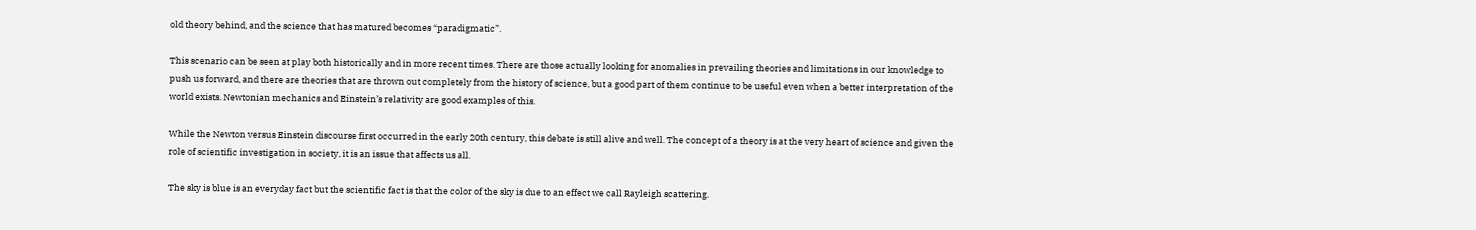old theory behind, and the science that has matured becomes “paradigmatic”.

This scenario can be seen at play both historically and in more recent times. There are those actually looking for anomalies in prevailing theories and limitations in our knowledge to push us forward, and there are theories that are thrown out completely from the history of science, but a good part of them continue to be useful even when a better interpretation of the world exists. Newtonian mechanics and Einstein’s relativity are good examples of this.

While the Newton versus Einstein discourse first occurred in the early 20th century, this debate is still alive and well. The concept of a theory is at the very heart of science and given the role of scientific investigation in society, it is an issue that affects us all.

The sky is blue is an everyday fact but the scientific fact is that the color of the sky is due to an effect we call Rayleigh scattering.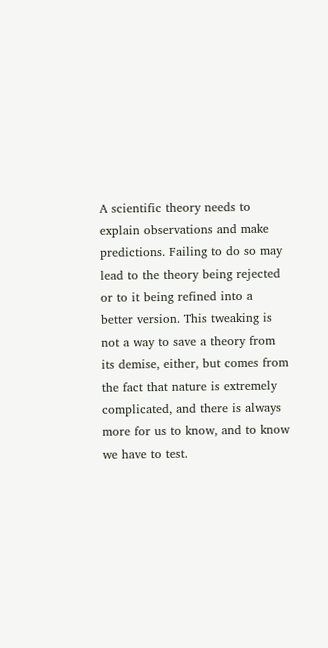A scientific theory needs to explain observations and make predictions. Failing to do so may lead to the theory being rejected or to it being refined into a better version. This tweaking is not a way to save a theory from its demise, either, but comes from the fact that nature is extremely complicated, and there is always more for us to know, and to know we have to test.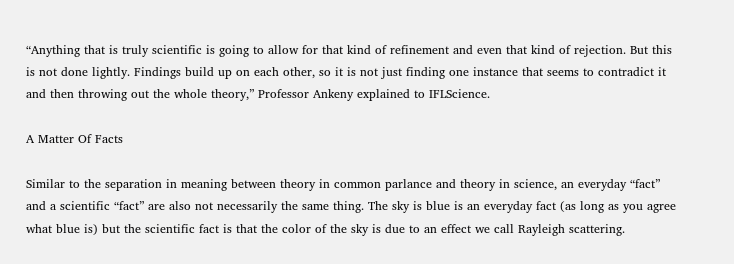“Anything that is truly scientific is going to allow for that kind of refinement and even that kind of rejection. But this is not done lightly. Findings build up on each other, so it is not just finding one instance that seems to contradict it and then throwing out the whole theory,” Professor Ankeny explained to IFLScience.

A Matter Of Facts

Similar to the separation in meaning between theory in common parlance and theory in science, an everyday “fact” and a scientific “fact” are also not necessarily the same thing. The sky is blue is an everyday fact (as long as you agree what blue is) but the scientific fact is that the color of the sky is due to an effect we call Rayleigh scattering.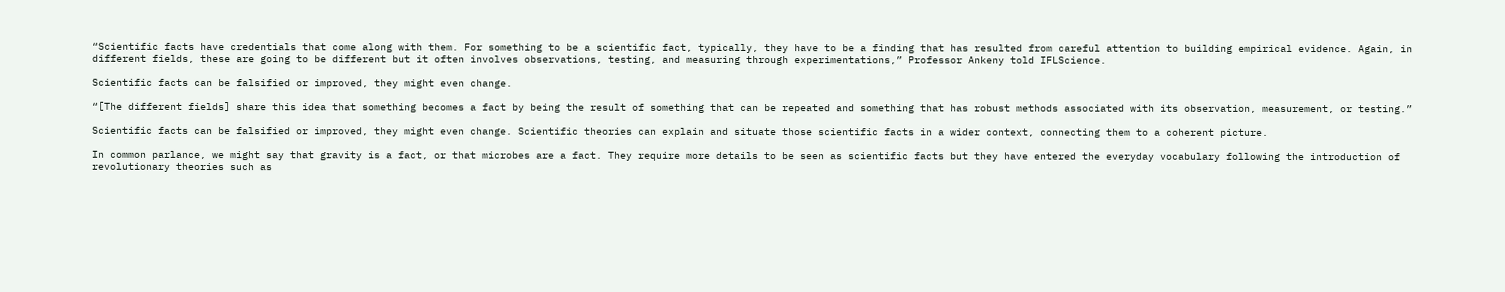“Scientific facts have credentials that come along with them. For something to be a scientific fact, typically, they have to be a finding that has resulted from careful attention to building empirical evidence. Again, in different fields, these are going to be different but it often involves observations, testing, and measuring through experimentations,” Professor Ankeny told IFLScience.

Scientific facts can be falsified or improved, they might even change.

“[The different fields] share this idea that something becomes a fact by being the result of something that can be repeated and something that has robust methods associated with its observation, measurement, or testing.”

Scientific facts can be falsified or improved, they might even change. Scientific theories can explain and situate those scientific facts in a wider context, connecting them to a coherent picture.

In common parlance, we might say that gravity is a fact, or that microbes are a fact. They require more details to be seen as scientific facts but they have entered the everyday vocabulary following the introduction of revolutionary theories such as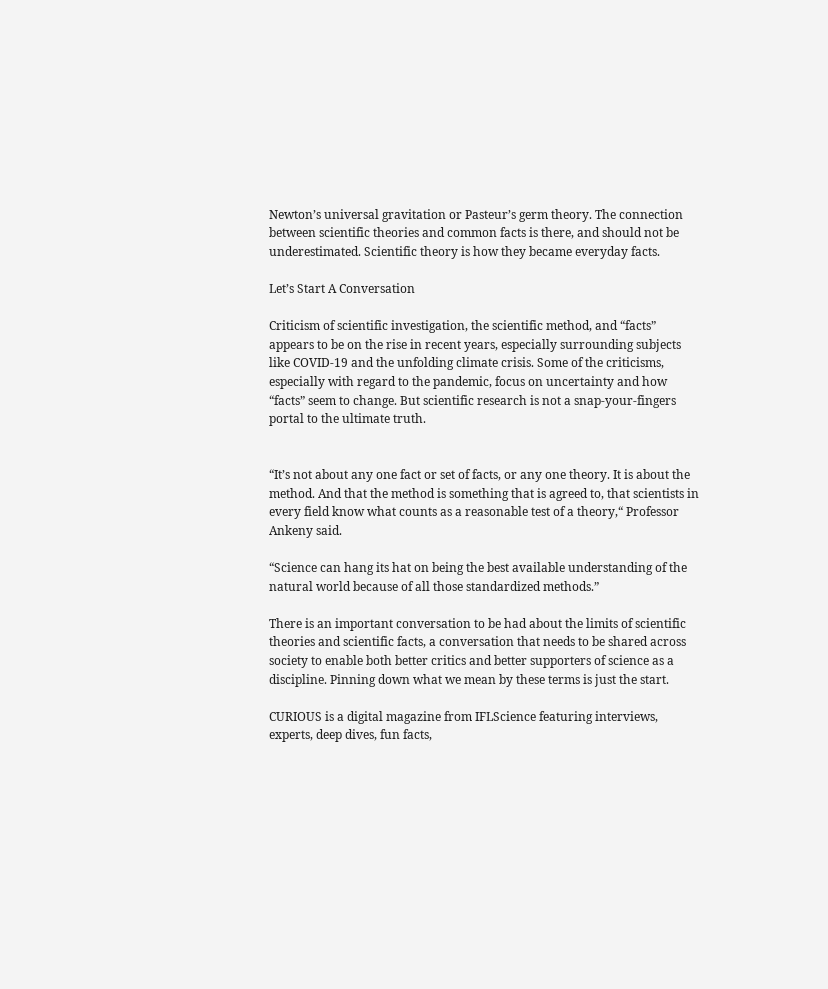Newton’s universal gravitation or Pasteur’s germ theory. The connection between scientific theories and common facts is there, and should not be underestimated. Scientific theory is how they became everyday facts.

Let’s Start A Conversation

Criticism of scientific investigation, the scientific method, and “facts” appears to be on the rise in recent years, especially surrounding subjects like COVID-19 and the unfolding climate crisis. Some of the criticisms, especially with regard to the pandemic, focus on uncertainty and how “facts” seem to change. But scientific research is not a snap-your-fingers portal to the ultimate truth.


“It’s not about any one fact or set of facts, or any one theory. It is about the method. And that the method is something that is agreed to, that scientists in every field know what counts as a reasonable test of a theory,“ Professor Ankeny said.

“Science can hang its hat on being the best available understanding of the natural world because of all those standardized methods.”

There is an important conversation to be had about the limits of scientific theories and scientific facts, a conversation that needs to be shared across society to enable both better critics and better supporters of science as a discipline. Pinning down what we mean by these terms is just the start.

CURIOUS is a digital magazine from IFLScience featuring interviews, experts, deep dives, fun facts,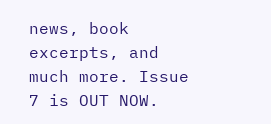news, book excerpts, and much more. Issue 7 is OUT NOW.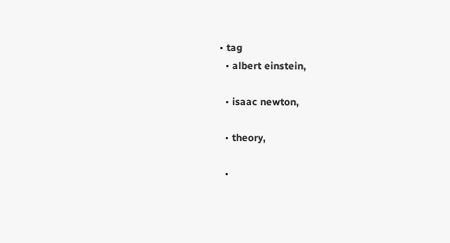• tag
  • albert einstein,

  • isaac newton,

  • theory,

  •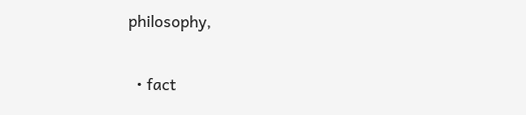philosophy,

  • fact